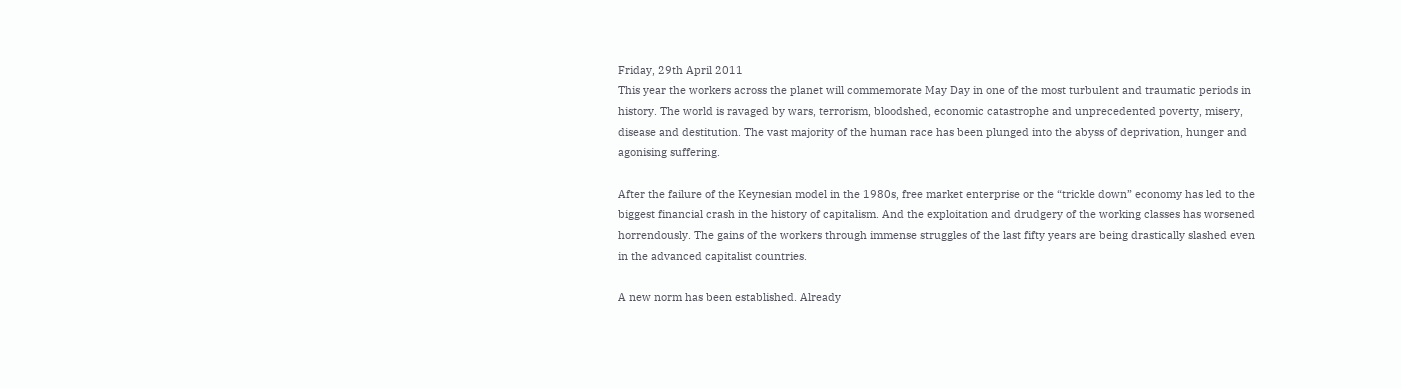Friday, 29th April 2011
This year the workers across the planet will commemorate May Day in one of the most turbulent and traumatic periods in history. The world is ravaged by wars, terrorism, bloodshed, economic catastrophe and unprecedented poverty, misery, disease and destitution. The vast majority of the human race has been plunged into the abyss of deprivation, hunger and agonising suffering.

After the failure of the Keynesian model in the 1980s, free market enterprise or the “trickle down” economy has led to the biggest financial crash in the history of capitalism. And the exploitation and drudgery of the working classes has worsened horrendously. The gains of the workers through immense struggles of the last fifty years are being drastically slashed even in the advanced capitalist countries.

A new norm has been established. Already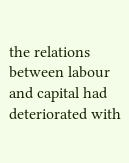the relations between labour and capital had deteriorated with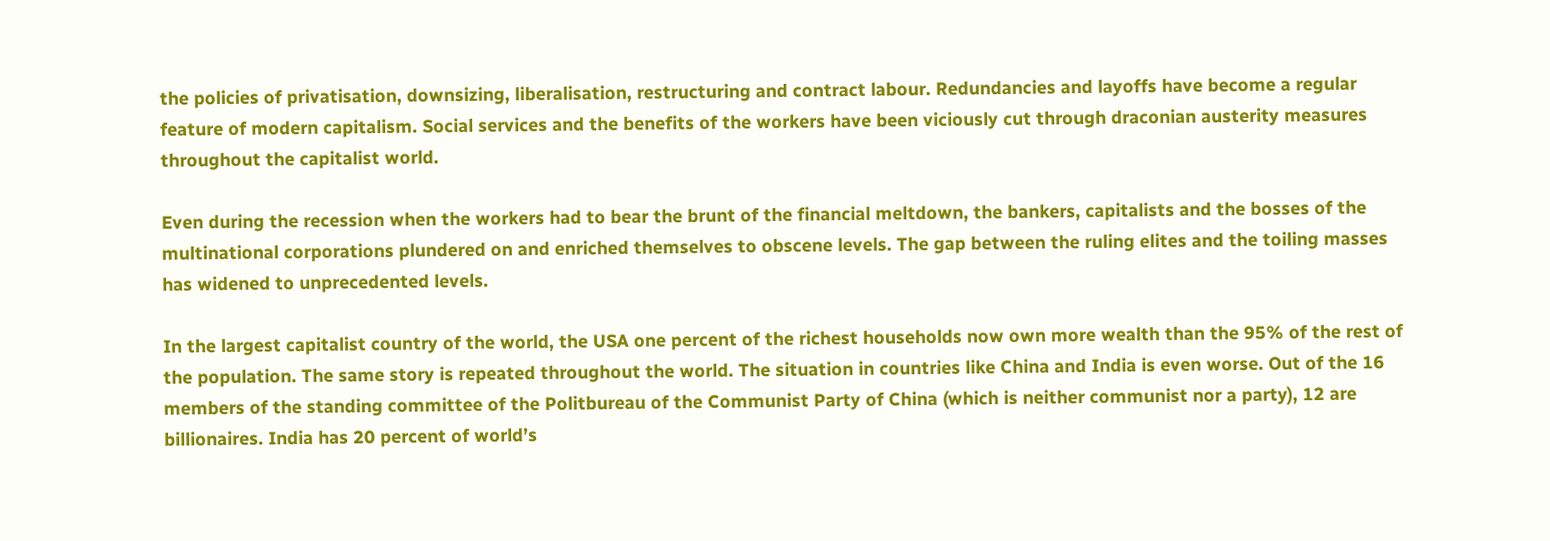the policies of privatisation, downsizing, liberalisation, restructuring and contract labour. Redundancies and layoffs have become a regular feature of modern capitalism. Social services and the benefits of the workers have been viciously cut through draconian austerity measures throughout the capitalist world.

Even during the recession when the workers had to bear the brunt of the financial meltdown, the bankers, capitalists and the bosses of the multinational corporations plundered on and enriched themselves to obscene levels. The gap between the ruling elites and the toiling masses has widened to unprecedented levels.

In the largest capitalist country of the world, the USA one percent of the richest households now own more wealth than the 95% of the rest of the population. The same story is repeated throughout the world. The situation in countries like China and India is even worse. Out of the 16 members of the standing committee of the Politbureau of the Communist Party of China (which is neither communist nor a party), 12 are billionaires. India has 20 percent of world’s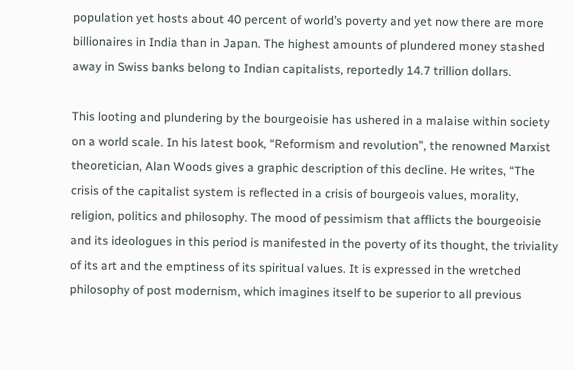population yet hosts about 40 percent of world’s poverty and yet now there are more billionaires in India than in Japan. The highest amounts of plundered money stashed away in Swiss banks belong to Indian capitalists, reportedly 14.7 trillion dollars.

This looting and plundering by the bourgeoisie has ushered in a malaise within society on a world scale. In his latest book, “Reformism and revolution”, the renowned Marxist theoretician, Alan Woods gives a graphic description of this decline. He writes, “The crisis of the capitalist system is reflected in a crisis of bourgeois values, morality, religion, politics and philosophy. The mood of pessimism that afflicts the bourgeoisie and its ideologues in this period is manifested in the poverty of its thought, the triviality of its art and the emptiness of its spiritual values. It is expressed in the wretched philosophy of post modernism, which imagines itself to be superior to all previous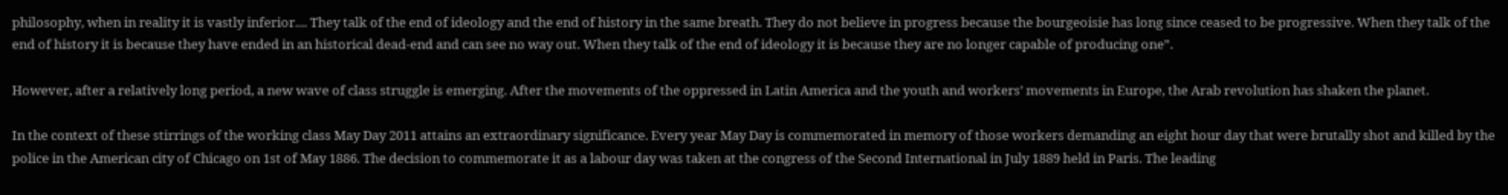philosophy, when in reality it is vastly inferior.... They talk of the end of ideology and the end of history in the same breath. They do not believe in progress because the bourgeoisie has long since ceased to be progressive. When they talk of the end of history it is because they have ended in an historical dead-end and can see no way out. When they talk of the end of ideology it is because they are no longer capable of producing one”.

However, after a relatively long period, a new wave of class struggle is emerging. After the movements of the oppressed in Latin America and the youth and workers’ movements in Europe, the Arab revolution has shaken the planet.

In the context of these stirrings of the working class May Day 2011 attains an extraordinary significance. Every year May Day is commemorated in memory of those workers demanding an eight hour day that were brutally shot and killed by the police in the American city of Chicago on 1st of May 1886. The decision to commemorate it as a labour day was taken at the congress of the Second International in July 1889 held in Paris. The leading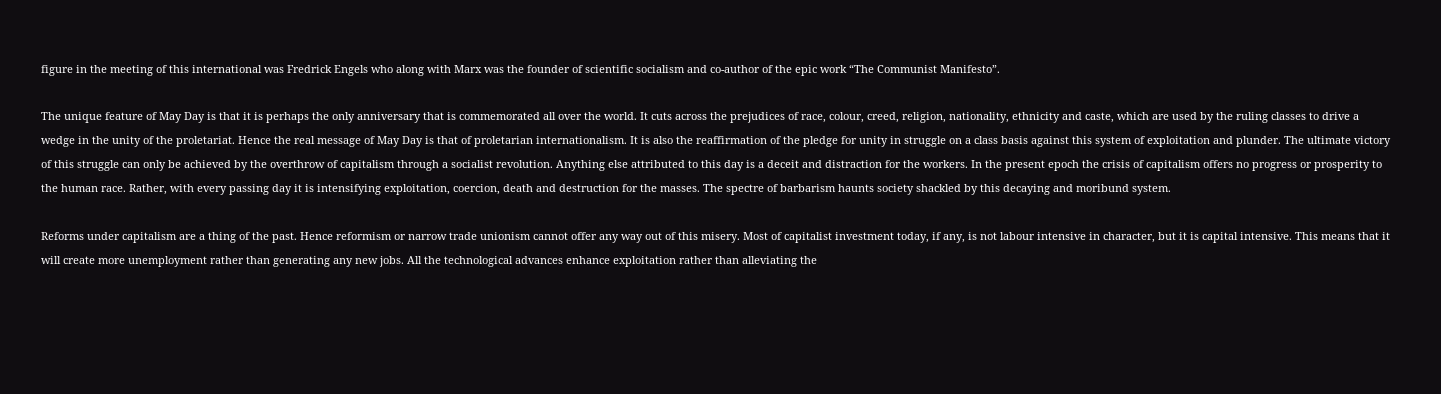figure in the meeting of this international was Fredrick Engels who along with Marx was the founder of scientific socialism and co-author of the epic work “The Communist Manifesto”.

The unique feature of May Day is that it is perhaps the only anniversary that is commemorated all over the world. It cuts across the prejudices of race, colour, creed, religion, nationality, ethnicity and caste, which are used by the ruling classes to drive a wedge in the unity of the proletariat. Hence the real message of May Day is that of proletarian internationalism. It is also the reaffirmation of the pledge for unity in struggle on a class basis against this system of exploitation and plunder. The ultimate victory of this struggle can only be achieved by the overthrow of capitalism through a socialist revolution. Anything else attributed to this day is a deceit and distraction for the workers. In the present epoch the crisis of capitalism offers no progress or prosperity to the human race. Rather, with every passing day it is intensifying exploitation, coercion, death and destruction for the masses. The spectre of barbarism haunts society shackled by this decaying and moribund system.

Reforms under capitalism are a thing of the past. Hence reformism or narrow trade unionism cannot offer any way out of this misery. Most of capitalist investment today, if any, is not labour intensive in character, but it is capital intensive. This means that it will create more unemployment rather than generating any new jobs. All the technological advances enhance exploitation rather than alleviating the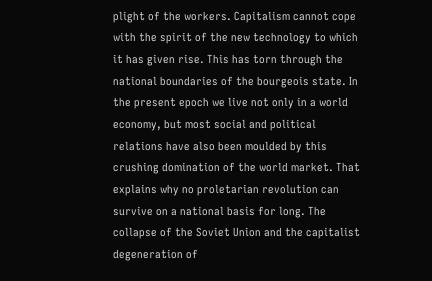plight of the workers. Capitalism cannot cope with the spirit of the new technology to which it has given rise. This has torn through the national boundaries of the bourgeois state. In the present epoch we live not only in a world economy, but most social and political relations have also been moulded by this crushing domination of the world market. That explains why no proletarian revolution can survive on a national basis for long. The collapse of the Soviet Union and the capitalist degeneration of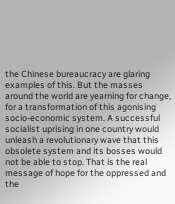the Chinese bureaucracy are glaring examples of this. But the masses around the world are yearning for change, for a transformation of this agonising socio-economic system. A successful socialist uprising in one country would unleash a revolutionary wave that this obsolete system and its bosses would not be able to stop. That is the real message of hope for the oppressed and the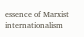essence of Marxist internationalism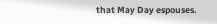that May Day espouses.